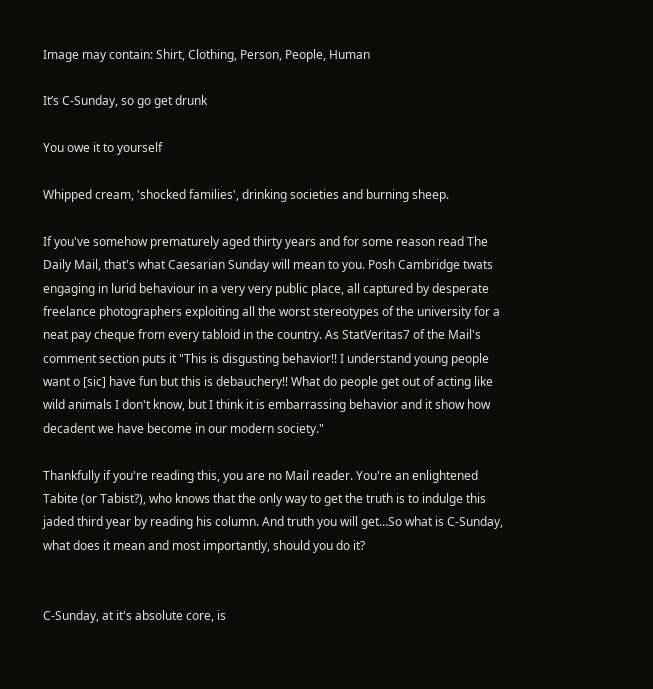Image may contain: Shirt, Clothing, Person, People, Human

It’s C-Sunday, so go get drunk

You owe it to yourself

Whipped cream, 'shocked families', drinking societies and burning sheep.

If you've somehow prematurely aged thirty years and for some reason read The Daily Mail, that's what Caesarian Sunday will mean to you. Posh Cambridge twats engaging in lurid behaviour in a very very public place, all captured by desperate freelance photographers exploiting all the worst stereotypes of the university for a neat pay cheque from every tabloid in the country. As StatVeritas7 of the Mail's comment section puts it "This is disgusting behavior!! I understand young people want o [sic] have fun but this is debauchery!! What do people get out of acting like wild animals I don't know, but I think it is embarrassing behavior and it show how decadent we have become in our modern society."

Thankfully if you're reading this, you are no Mail reader. You're an enlightened Tabite (or Tabist?), who knows that the only way to get the truth is to indulge this jaded third year by reading his column. And truth you will get…So what is C-Sunday, what does it mean and most importantly, should you do it?


C-Sunday, at it's absolute core, is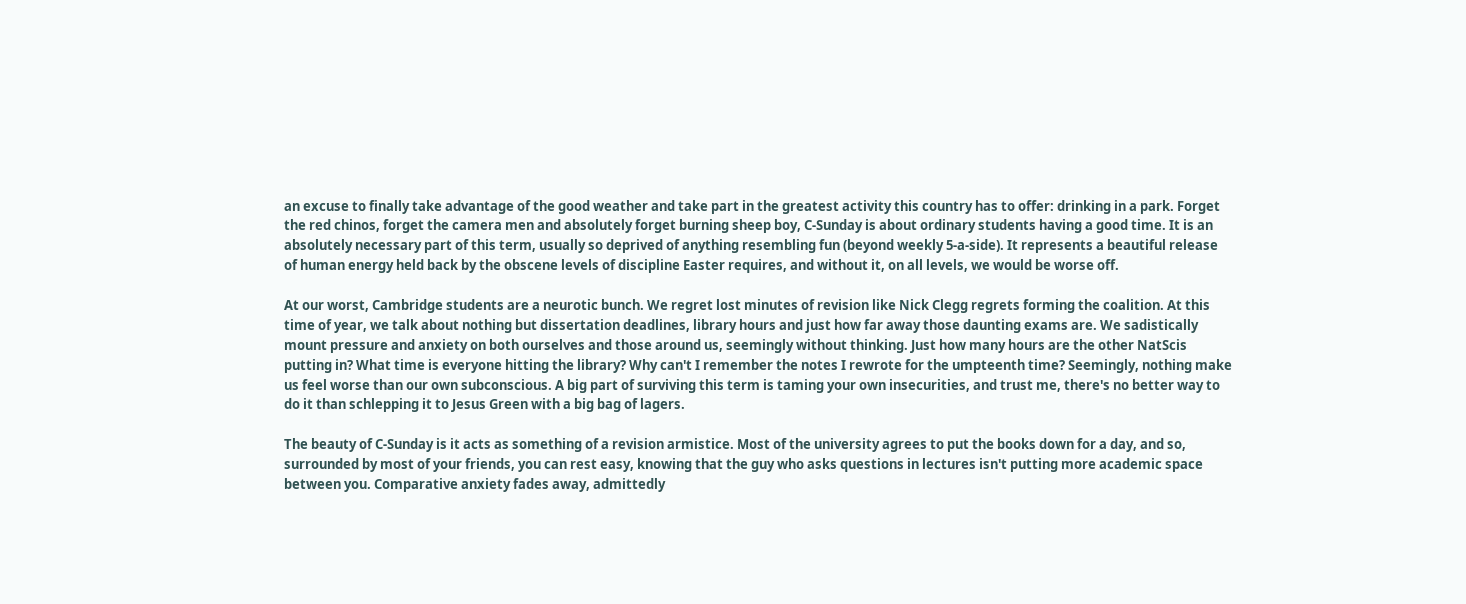an excuse to finally take advantage of the good weather and take part in the greatest activity this country has to offer: drinking in a park. Forget the red chinos, forget the camera men and absolutely forget burning sheep boy, C-Sunday is about ordinary students having a good time. It is an absolutely necessary part of this term, usually so deprived of anything resembling fun (beyond weekly 5-a-side). It represents a beautiful release of human energy held back by the obscene levels of discipline Easter requires, and without it, on all levels, we would be worse off.

At our worst, Cambridge students are a neurotic bunch. We regret lost minutes of revision like Nick Clegg regrets forming the coalition. At this time of year, we talk about nothing but dissertation deadlines, library hours and just how far away those daunting exams are. We sadistically mount pressure and anxiety on both ourselves and those around us, seemingly without thinking. Just how many hours are the other NatScis putting in? What time is everyone hitting the library? Why can't I remember the notes I rewrote for the umpteenth time? Seemingly, nothing make us feel worse than our own subconscious. A big part of surviving this term is taming your own insecurities, and trust me, there's no better way to do it than schlepping it to Jesus Green with a big bag of lagers.

The beauty of C-Sunday is it acts as something of a revision armistice. Most of the university agrees to put the books down for a day, and so, surrounded by most of your friends, you can rest easy, knowing that the guy who asks questions in lectures isn't putting more academic space between you. Comparative anxiety fades away, admittedly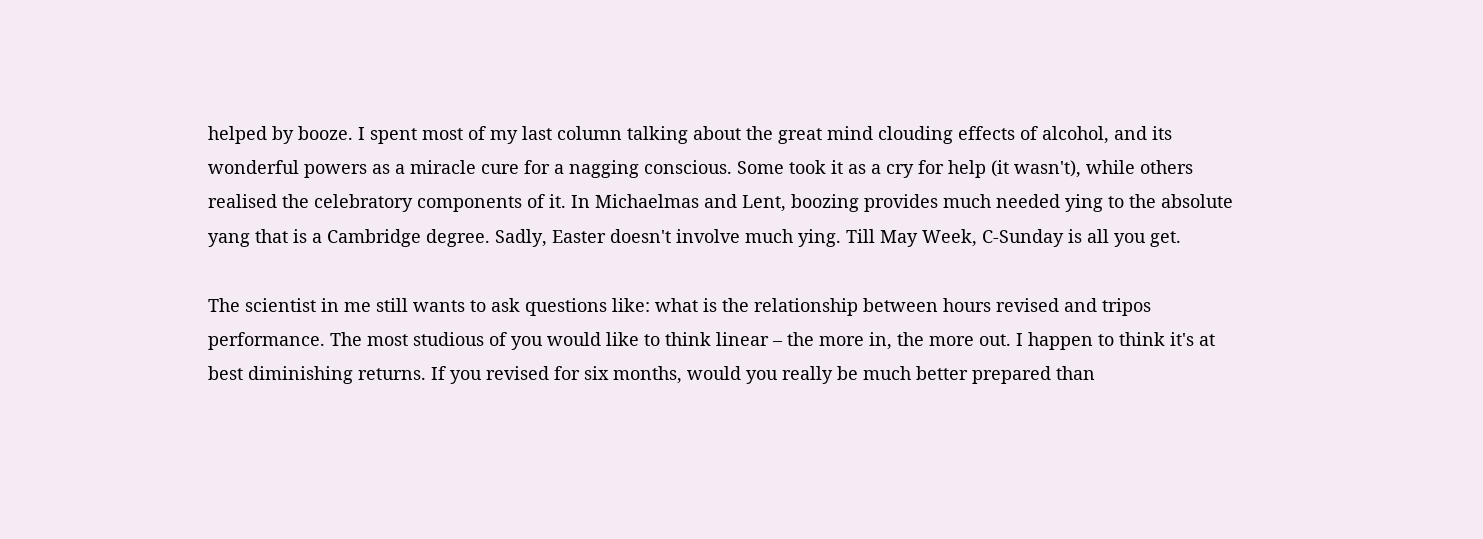helped by booze. I spent most of my last column talking about the great mind clouding effects of alcohol, and its wonderful powers as a miracle cure for a nagging conscious. Some took it as a cry for help (it wasn't), while others realised the celebratory components of it. In Michaelmas and Lent, boozing provides much needed ying to the absolute yang that is a Cambridge degree. Sadly, Easter doesn't involve much ying. Till May Week, C-Sunday is all you get.

The scientist in me still wants to ask questions like: what is the relationship between hours revised and tripos performance. The most studious of you would like to think linear – the more in, the more out. I happen to think it's at best diminishing returns. If you revised for six months, would you really be much better prepared than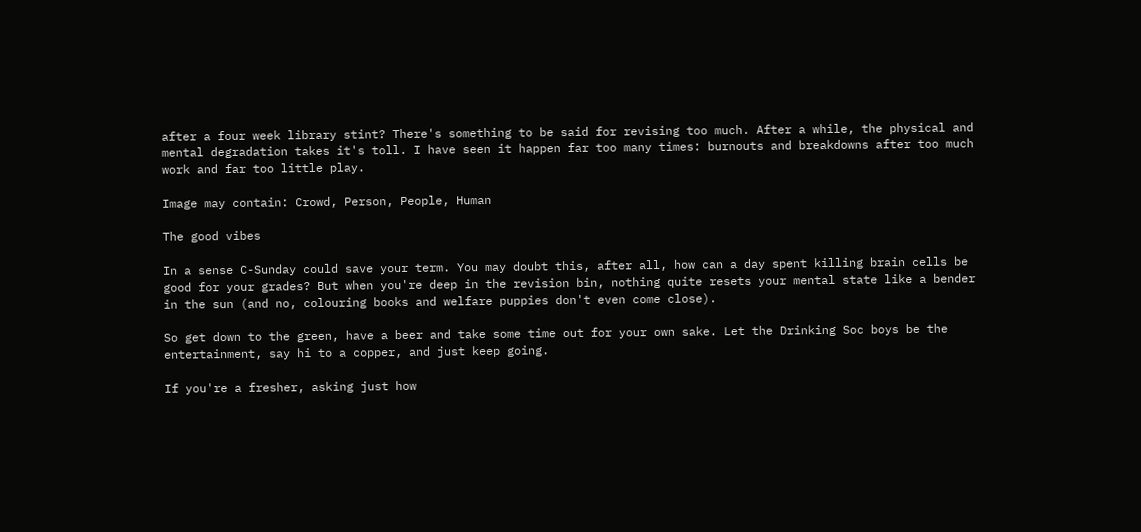after a four week library stint? There's something to be said for revising too much. After a while, the physical and mental degradation takes it's toll. I have seen it happen far too many times: burnouts and breakdowns after too much work and far too little play.

Image may contain: Crowd, Person, People, Human

The good vibes

In a sense C-Sunday could save your term. You may doubt this, after all, how can a day spent killing brain cells be good for your grades? But when you're deep in the revision bin, nothing quite resets your mental state like a bender in the sun (and no, colouring books and welfare puppies don't even come close).

So get down to the green, have a beer and take some time out for your own sake. Let the Drinking Soc boys be the entertainment, say hi to a copper, and just keep going.

If you're a fresher, asking just how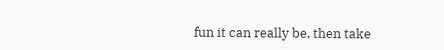fun it can really be, then take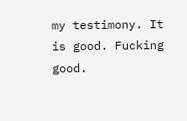my testimony. It is good. Fucking good.